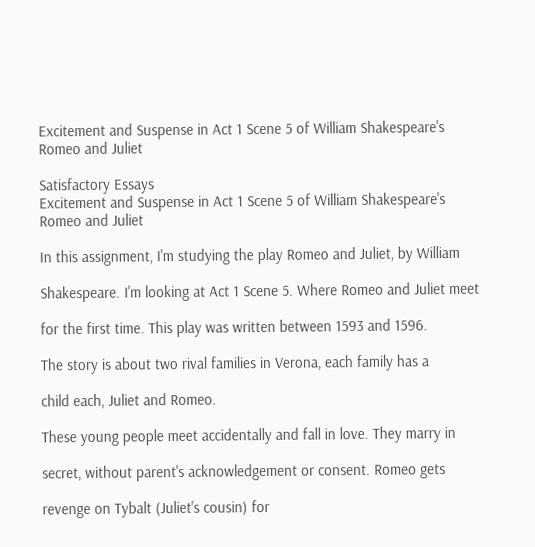Excitement and Suspense in Act 1 Scene 5 of William Shakespeare's Romeo and Juliet

Satisfactory Essays
Excitement and Suspense in Act 1 Scene 5 of William Shakespeare's Romeo and Juliet

In this assignment, I'm studying the play Romeo and Juliet, by William

Shakespeare. I'm looking at Act 1 Scene 5. Where Romeo and Juliet meet

for the first time. This play was written between 1593 and 1596.

The story is about two rival families in Verona, each family has a

child each, Juliet and Romeo.

These young people meet accidentally and fall in love. They marry in

secret, without parent's acknowledgement or consent. Romeo gets

revenge on Tybalt (Juliet's cousin) for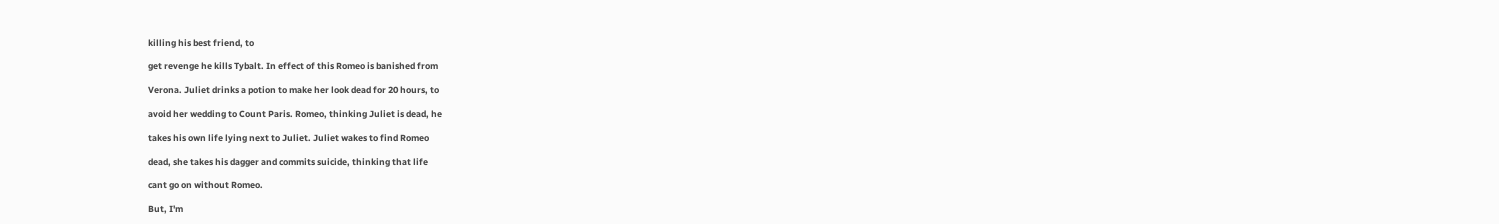killing his best friend, to

get revenge he kills Tybalt. In effect of this Romeo is banished from

Verona. Juliet drinks a potion to make her look dead for 20 hours, to

avoid her wedding to Count Paris. Romeo, thinking Juliet is dead, he

takes his own life lying next to Juliet. Juliet wakes to find Romeo

dead, she takes his dagger and commits suicide, thinking that life

cant go on without Romeo.

But, I'm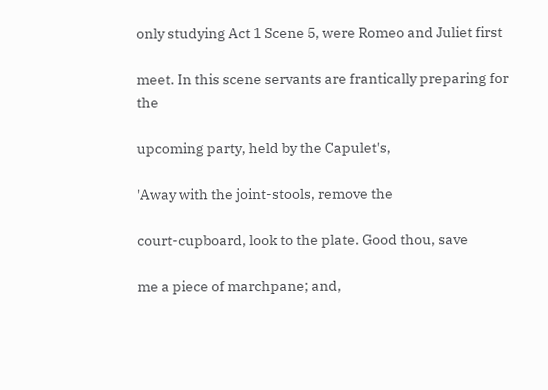only studying Act 1 Scene 5, were Romeo and Juliet first

meet. In this scene servants are frantically preparing for the

upcoming party, held by the Capulet's,

'Away with the joint-stools, remove the

court-cupboard, look to the plate. Good thou, save

me a piece of marchpane; and,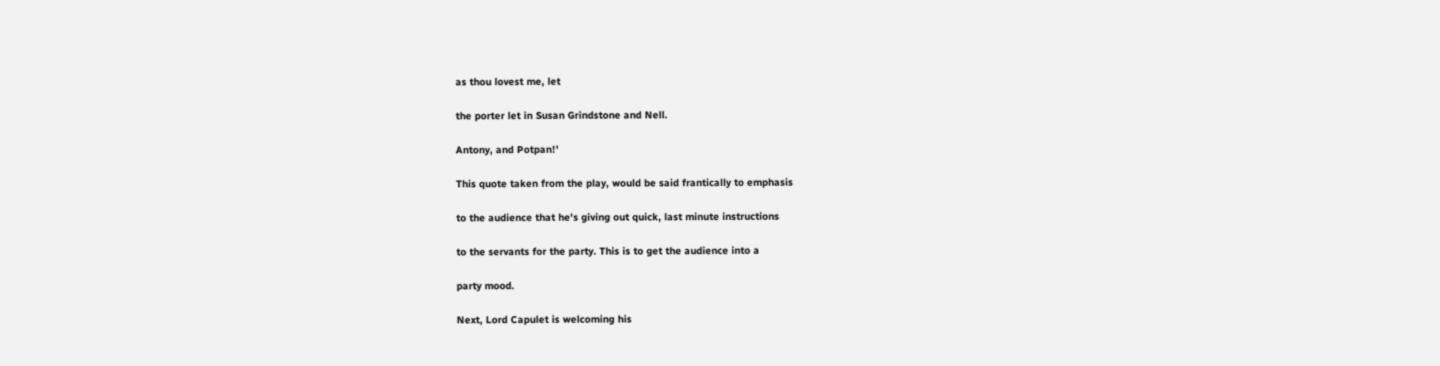as thou lovest me, let

the porter let in Susan Grindstone and Nell.

Antony, and Potpan!'

This quote taken from the play, would be said frantically to emphasis

to the audience that he's giving out quick, last minute instructions

to the servants for the party. This is to get the audience into a

party mood.

Next, Lord Capulet is welcoming his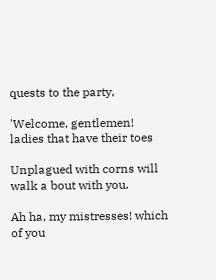quests to the party,

'Welcome, gentlemen! ladies that have their toes

Unplagued with corns will walk a bout with you.

Ah ha, my mistresses! which of you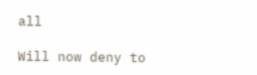all

Will now deny to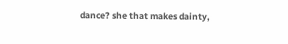dance? she that makes dainty,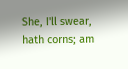She, I'll swear, hath corns; am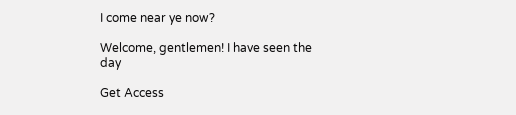I come near ye now?

Welcome, gentlemen! I have seen the day

Get Access